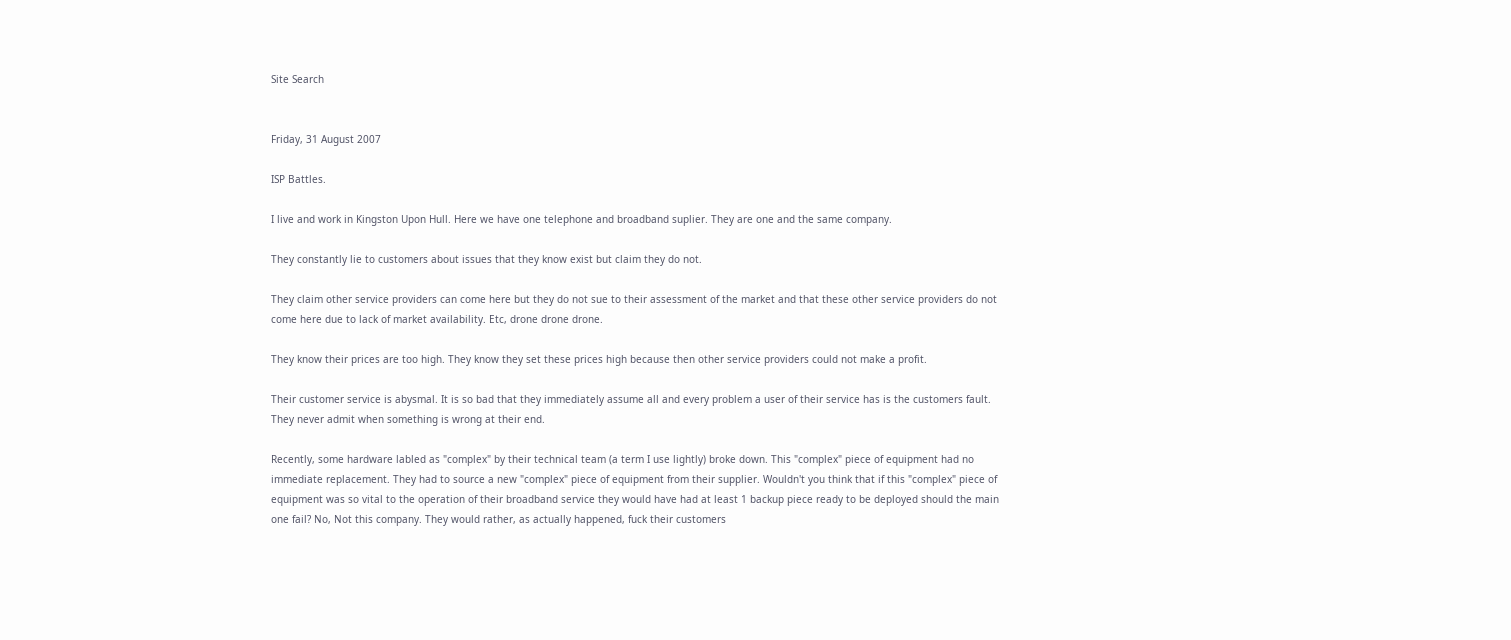Site Search


Friday, 31 August 2007

ISP Battles.

I live and work in Kingston Upon Hull. Here we have one telephone and broadband suplier. They are one and the same company.

They constantly lie to customers about issues that they know exist but claim they do not.

They claim other service providers can come here but they do not sue to their assessment of the market and that these other service providers do not come here due to lack of market availability. Etc, drone drone drone.

They know their prices are too high. They know they set these prices high because then other service providers could not make a profit.

Their customer service is abysmal. It is so bad that they immediately assume all and every problem a user of their service has is the customers fault. They never admit when something is wrong at their end.

Recently, some hardware labled as "complex" by their technical team (a term I use lightly) broke down. This "complex" piece of equipment had no immediate replacement. They had to source a new "complex" piece of equipment from their supplier. Wouldn't you think that if this "complex" piece of equipment was so vital to the operation of their broadband service they would have had at least 1 backup piece ready to be deployed should the main one fail? No, Not this company. They would rather, as actually happened, fuck their customers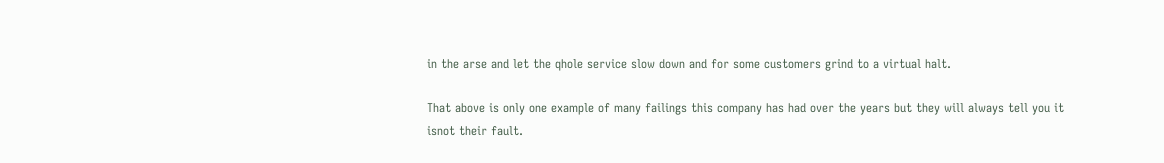in the arse and let the qhole service slow down and for some customers grind to a virtual halt.

That above is only one example of many failings this company has had over the years but they will always tell you it isnot their fault.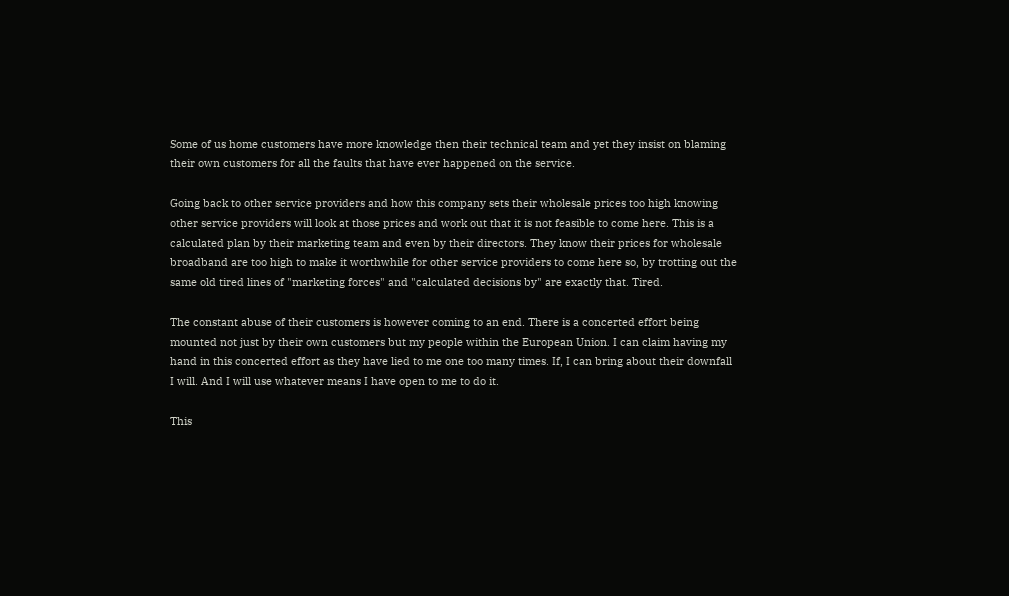Some of us home customers have more knowledge then their technical team and yet they insist on blaming their own customers for all the faults that have ever happened on the service.

Going back to other service providers and how this company sets their wholesale prices too high knowing other service providers will look at those prices and work out that it is not feasible to come here. This is a calculated plan by their marketing team and even by their directors. They know their prices for wholesale broadband are too high to make it worthwhile for other service providers to come here so, by trotting out the same old tired lines of "marketing forces" and "calculated decisions by" are exactly that. Tired.

The constant abuse of their customers is however coming to an end. There is a concerted effort being mounted not just by their own customers but my people within the European Union. I can claim having my hand in this concerted effort as they have lied to me one too many times. If, I can bring about their downfall I will. And I will use whatever means I have open to me to do it.

This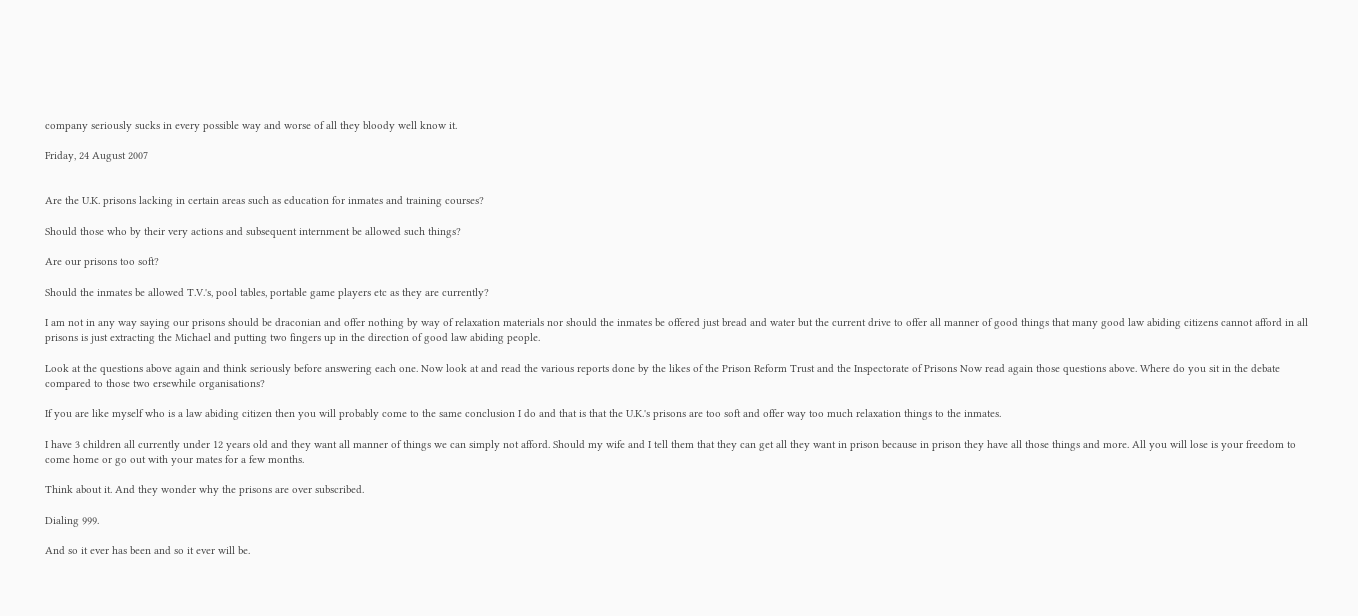company seriously sucks in every possible way and worse of all they bloody well know it.

Friday, 24 August 2007


Are the U.K. prisons lacking in certain areas such as education for inmates and training courses?

Should those who by their very actions and subsequent internment be allowed such things?

Are our prisons too soft?

Should the inmates be allowed T.V.'s, pool tables, portable game players etc as they are currently?

I am not in any way saying our prisons should be draconian and offer nothing by way of relaxation materials nor should the inmates be offered just bread and water but the current drive to offer all manner of good things that many good law abiding citizens cannot afford in all prisons is just extracting the Michael and putting two fingers up in the direction of good law abiding people.

Look at the questions above again and think seriously before answering each one. Now look at and read the various reports done by the likes of the Prison Reform Trust and the Inspectorate of Prisons Now read again those questions above. Where do you sit in the debate compared to those two ersewhile organisations?

If you are like myself who is a law abiding citizen then you will probably come to the same conclusion I do and that is that the U.K.'s prisons are too soft and offer way too much relaxation things to the inmates.

I have 3 children all currently under 12 years old and they want all manner of things we can simply not afford. Should my wife and I tell them that they can get all they want in prison because in prison they have all those things and more. All you will lose is your freedom to come home or go out with your mates for a few months.

Think about it. And they wonder why the prisons are over subscribed.

Dialing 999.

And so it ever has been and so it ever will be.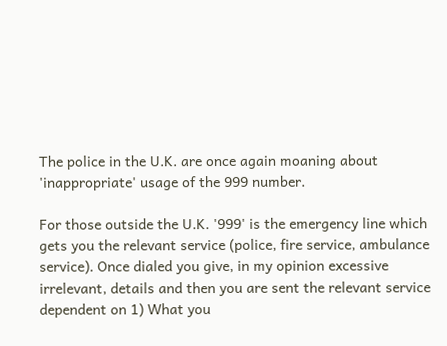The police in the U.K. are once again moaning about 'inappropriate' usage of the 999 number.

For those outside the U.K. '999' is the emergency line which gets you the relevant service (police, fire service, ambulance service). Once dialed you give, in my opinion excessive irrelevant, details and then you are sent the relevant service dependent on 1) What you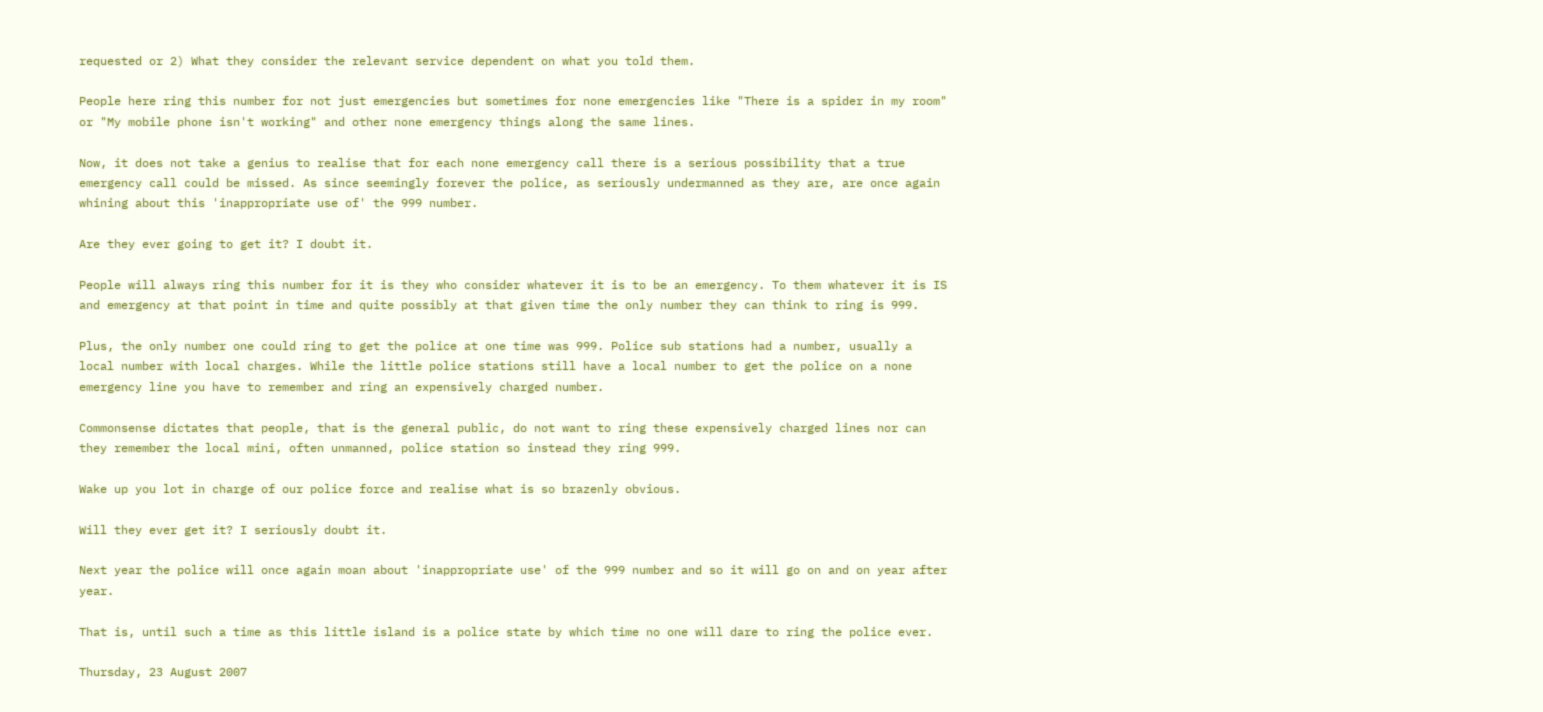requested or 2) What they consider the relevant service dependent on what you told them.

People here ring this number for not just emergencies but sometimes for none emergencies like "There is a spider in my room" or "My mobile phone isn't working" and other none emergency things along the same lines.

Now, it does not take a genius to realise that for each none emergency call there is a serious possibility that a true emergency call could be missed. As since seemingly forever the police, as seriously undermanned as they are, are once again whining about this 'inappropriate use of' the 999 number.

Are they ever going to get it? I doubt it.

People will always ring this number for it is they who consider whatever it is to be an emergency. To them whatever it is IS and emergency at that point in time and quite possibly at that given time the only number they can think to ring is 999.

Plus, the only number one could ring to get the police at one time was 999. Police sub stations had a number, usually a local number with local charges. While the little police stations still have a local number to get the police on a none emergency line you have to remember and ring an expensively charged number.

Commonsense dictates that people, that is the general public, do not want to ring these expensively charged lines nor can they remember the local mini, often unmanned, police station so instead they ring 999.

Wake up you lot in charge of our police force and realise what is so brazenly obvious.

Will they ever get it? I seriously doubt it.

Next year the police will once again moan about 'inappropriate use' of the 999 number and so it will go on and on year after year.

That is, until such a time as this little island is a police state by which time no one will dare to ring the police ever.

Thursday, 23 August 2007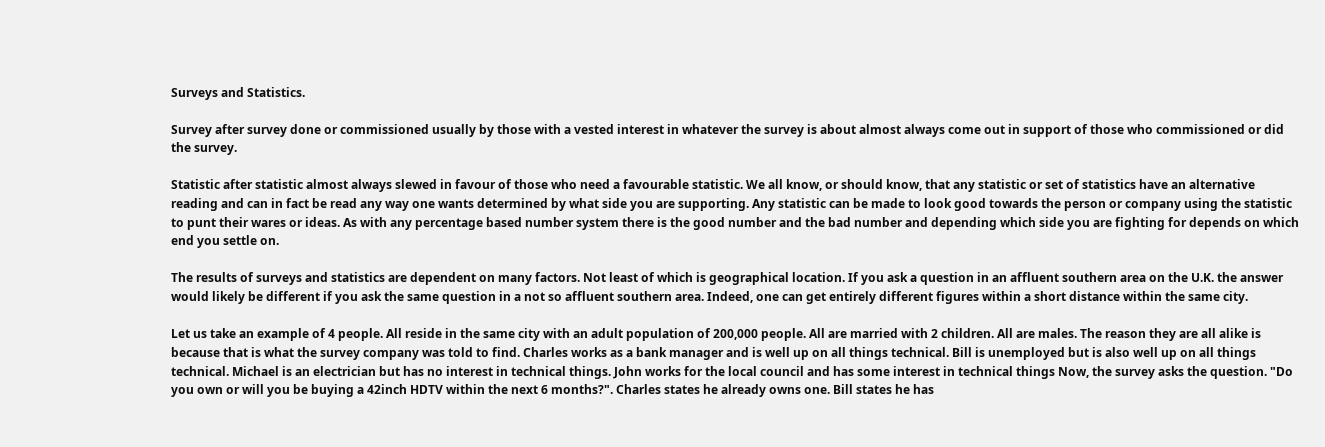Surveys and Statistics.

Survey after survey done or commissioned usually by those with a vested interest in whatever the survey is about almost always come out in support of those who commissioned or did the survey.

Statistic after statistic almost always slewed in favour of those who need a favourable statistic. We all know, or should know, that any statistic or set of statistics have an alternative reading and can in fact be read any way one wants determined by what side you are supporting. Any statistic can be made to look good towards the person or company using the statistic to punt their wares or ideas. As with any percentage based number system there is the good number and the bad number and depending which side you are fighting for depends on which end you settle on.

The results of surveys and statistics are dependent on many factors. Not least of which is geographical location. If you ask a question in an affluent southern area on the U.K. the answer would likely be different if you ask the same question in a not so affluent southern area. Indeed, one can get entirely different figures within a short distance within the same city.

Let us take an example of 4 people. All reside in the same city with an adult population of 200,000 people. All are married with 2 children. All are males. The reason they are all alike is because that is what the survey company was told to find. Charles works as a bank manager and is well up on all things technical. Bill is unemployed but is also well up on all things technical. Michael is an electrician but has no interest in technical things. John works for the local council and has some interest in technical things Now, the survey asks the question. "Do you own or will you be buying a 42inch HDTV within the next 6 months?". Charles states he already owns one. Bill states he has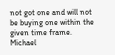not got one and will not be buying one within the given time frame. Michael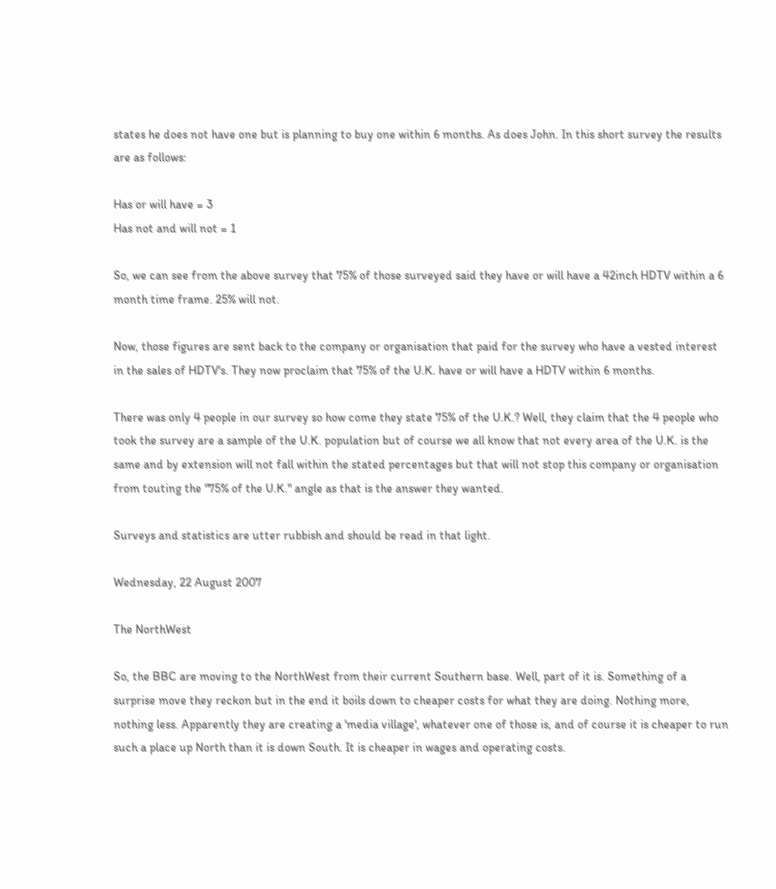states he does not have one but is planning to buy one within 6 months. As does John. In this short survey the results are as follows:

Has or will have = 3
Has not and will not = 1

So, we can see from the above survey that 75% of those surveyed said they have or will have a 42inch HDTV within a 6 month time frame. 25% will not.

Now, those figures are sent back to the company or organisation that paid for the survey who have a vested interest in the sales of HDTV's. They now proclaim that 75% of the U.K. have or will have a HDTV within 6 months.

There was only 4 people in our survey so how come they state 75% of the U.K.? Well, they claim that the 4 people who took the survey are a sample of the U.K. population but of course we all know that not every area of the U.K. is the same and by extension will not fall within the stated percentages but that will not stop this company or organisation from touting the "75% of the U.K." angle as that is the answer they wanted.

Surveys and statistics are utter rubbish and should be read in that light.

Wednesday, 22 August 2007

The NorthWest

So, the BBC are moving to the NorthWest from their current Southern base. Well, part of it is. Something of a surprise move they reckon but in the end it boils down to cheaper costs for what they are doing. Nothing more, nothing less. Apparently they are creating a 'media village', whatever one of those is, and of course it is cheaper to run such a place up North than it is down South. It is cheaper in wages and operating costs.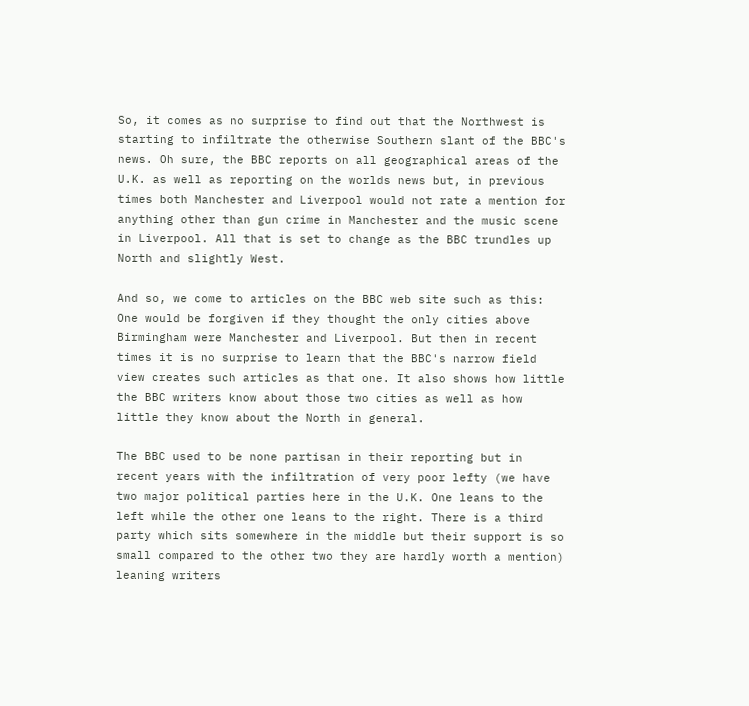So, it comes as no surprise to find out that the Northwest is starting to infiltrate the otherwise Southern slant of the BBC's news. Oh sure, the BBC reports on all geographical areas of the U.K. as well as reporting on the worlds news but, in previous times both Manchester and Liverpool would not rate a mention for anything other than gun crime in Manchester and the music scene in Liverpool. All that is set to change as the BBC trundles up North and slightly West.

And so, we come to articles on the BBC web site such as this: One would be forgiven if they thought the only cities above Birmingham were Manchester and Liverpool. But then in recent times it is no surprise to learn that the BBC's narrow field view creates such articles as that one. It also shows how little the BBC writers know about those two cities as well as how little they know about the North in general.

The BBC used to be none partisan in their reporting but in recent years with the infiltration of very poor lefty (we have two major political parties here in the U.K. One leans to the left while the other one leans to the right. There is a third party which sits somewhere in the middle but their support is so small compared to the other two they are hardly worth a mention) leaning writers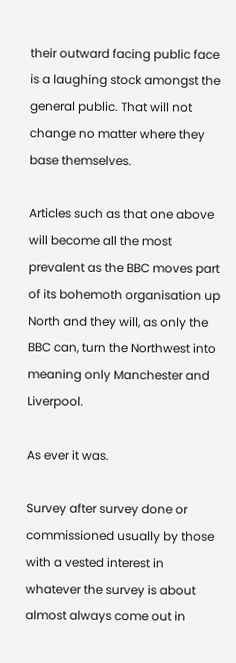their outward facing public face is a laughing stock amongst the general public. That will not change no matter where they base themselves.

Articles such as that one above will become all the most prevalent as the BBC moves part of its bohemoth organisation up North and they will, as only the BBC can, turn the Northwest into meaning only Manchester and Liverpool.

As ever it was.

Survey after survey done or commissioned usually by those with a vested interest in whatever the survey is about almost always come out in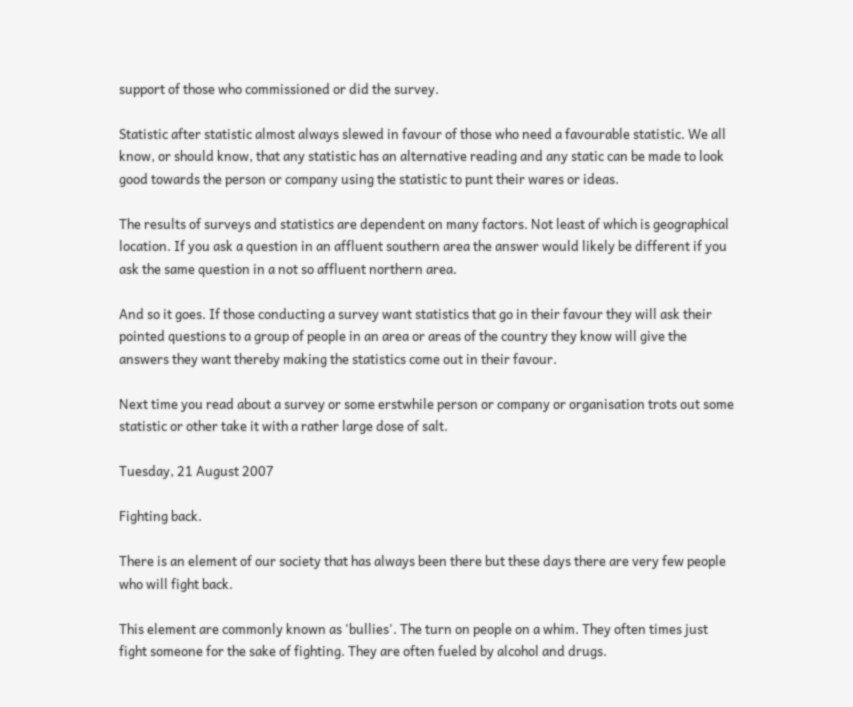support of those who commissioned or did the survey.

Statistic after statistic almost always slewed in favour of those who need a favourable statistic. We all know, or should know, that any statistic has an alternative reading and any static can be made to look good towards the person or company using the statistic to punt their wares or ideas.

The results of surveys and statistics are dependent on many factors. Not least of which is geographical location. If you ask a question in an affluent southern area the answer would likely be different if you ask the same question in a not so affluent northern area.

And so it goes. If those conducting a survey want statistics that go in their favour they will ask their pointed questions to a group of people in an area or areas of the country they know will give the answers they want thereby making the statistics come out in their favour.

Next time you read about a survey or some erstwhile person or company or organisation trots out some statistic or other take it with a rather large dose of salt.

Tuesday, 21 August 2007

Fighting back.

There is an element of our society that has always been there but these days there are very few people who will fight back.

This element are commonly known as 'bullies'. The turn on people on a whim. They often times just fight someone for the sake of fighting. They are often fueled by alcohol and drugs.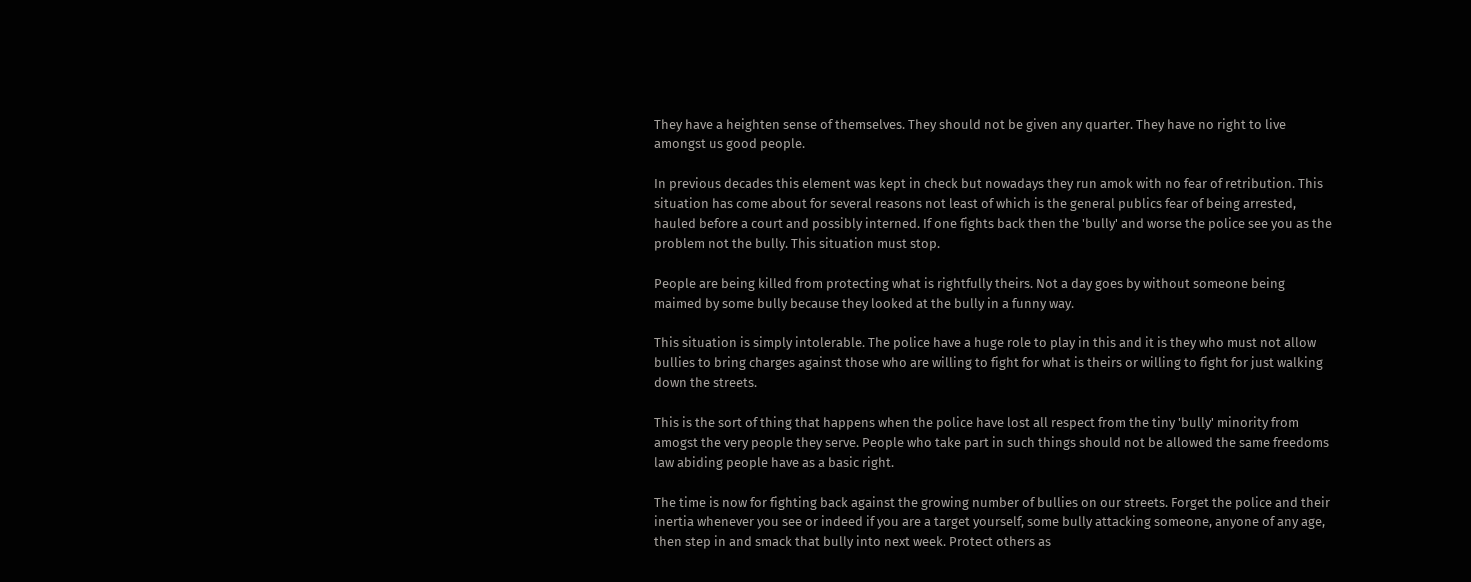They have a heighten sense of themselves. They should not be given any quarter. They have no right to live amongst us good people.

In previous decades this element was kept in check but nowadays they run amok with no fear of retribution. This situation has come about for several reasons not least of which is the general publics fear of being arrested, hauled before a court and possibly interned. If one fights back then the 'bully' and worse the police see you as the problem not the bully. This situation must stop.

People are being killed from protecting what is rightfully theirs. Not a day goes by without someone being maimed by some bully because they looked at the bully in a funny way.

This situation is simply intolerable. The police have a huge role to play in this and it is they who must not allow bullies to bring charges against those who are willing to fight for what is theirs or willing to fight for just walking down the streets.

This is the sort of thing that happens when the police have lost all respect from the tiny 'bully' minority from amogst the very people they serve. People who take part in such things should not be allowed the same freedoms law abiding people have as a basic right.

The time is now for fighting back against the growing number of bullies on our streets. Forget the police and their inertia whenever you see or indeed if you are a target yourself, some bully attacking someone, anyone of any age, then step in and smack that bully into next week. Protect others as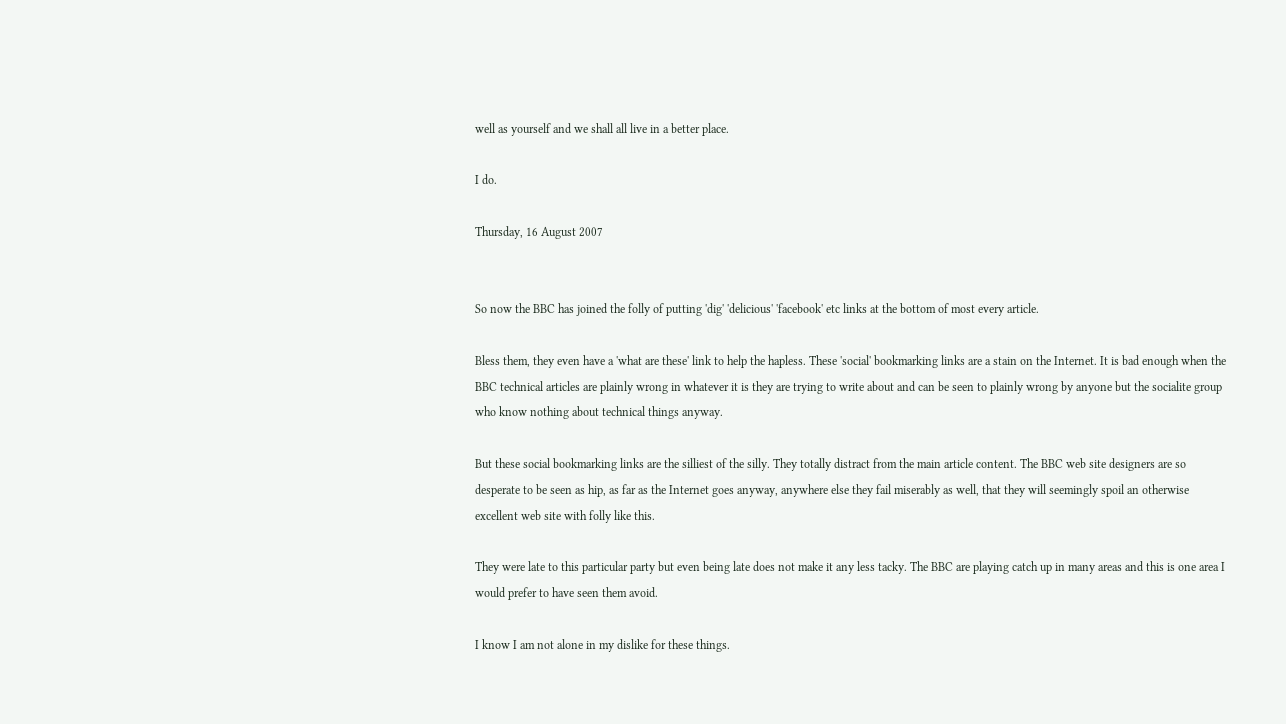well as yourself and we shall all live in a better place.

I do.

Thursday, 16 August 2007


So now the BBC has joined the folly of putting 'dig' 'delicious' 'facebook' etc links at the bottom of most every article.

Bless them, they even have a 'what are these' link to help the hapless. These 'social' bookmarking links are a stain on the Internet. It is bad enough when the BBC technical articles are plainly wrong in whatever it is they are trying to write about and can be seen to plainly wrong by anyone but the socialite group who know nothing about technical things anyway.

But these social bookmarking links are the silliest of the silly. They totally distract from the main article content. The BBC web site designers are so desperate to be seen as hip, as far as the Internet goes anyway, anywhere else they fail miserably as well, that they will seemingly spoil an otherwise excellent web site with folly like this.

They were late to this particular party but even being late does not make it any less tacky. The BBC are playing catch up in many areas and this is one area I would prefer to have seen them avoid.

I know I am not alone in my dislike for these things.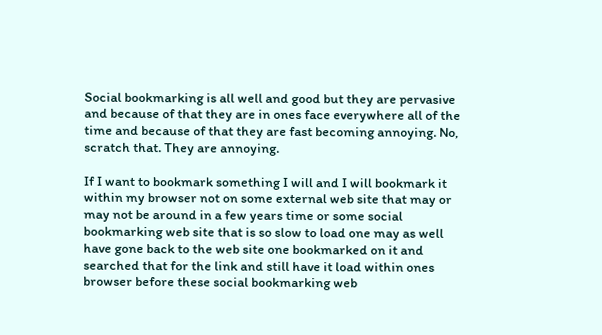Social bookmarking is all well and good but they are pervasive and because of that they are in ones face everywhere all of the time and because of that they are fast becoming annoying. No, scratch that. They are annoying.

If I want to bookmark something I will and I will bookmark it within my browser not on some external web site that may or may not be around in a few years time or some social bookmarking web site that is so slow to load one may as well have gone back to the web site one bookmarked on it and searched that for the link and still have it load within ones browser before these social bookmarking web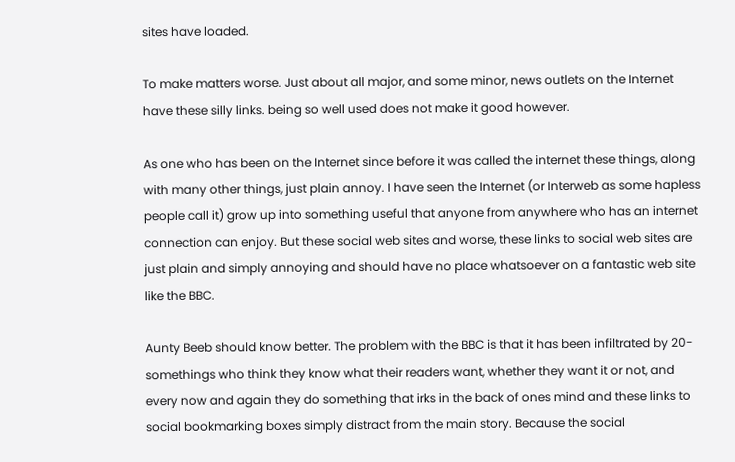sites have loaded.

To make matters worse. Just about all major, and some minor, news outlets on the Internet have these silly links. being so well used does not make it good however.

As one who has been on the Internet since before it was called the internet these things, along with many other things, just plain annoy. I have seen the Internet (or Interweb as some hapless people call it) grow up into something useful that anyone from anywhere who has an internet connection can enjoy. But these social web sites and worse, these links to social web sites are just plain and simply annoying and should have no place whatsoever on a fantastic web site like the BBC.

Aunty Beeb should know better. The problem with the BBC is that it has been infiltrated by 20-somethings who think they know what their readers want, whether they want it or not, and every now and again they do something that irks in the back of ones mind and these links to social bookmarking boxes simply distract from the main story. Because the social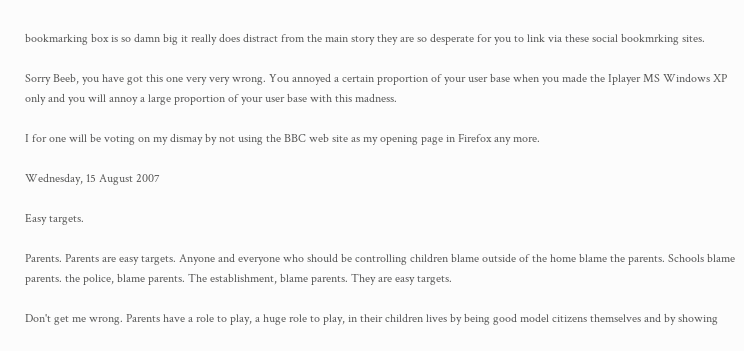bookmarking box is so damn big it really does distract from the main story they are so desperate for you to link via these social bookmrking sites.

Sorry Beeb, you have got this one very very wrong. You annoyed a certain proportion of your user base when you made the Iplayer MS Windows XP only and you will annoy a large proportion of your user base with this madness.

I for one will be voting on my dismay by not using the BBC web site as my opening page in Firefox any more.

Wednesday, 15 August 2007

Easy targets.

Parents. Parents are easy targets. Anyone and everyone who should be controlling children blame outside of the home blame the parents. Schools blame parents. the police, blame parents. The establishment, blame parents. They are easy targets.

Don't get me wrong. Parents have a role to play, a huge role to play, in their children lives by being good model citizens themselves and by showing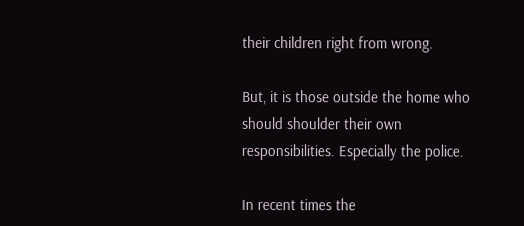their children right from wrong.

But, it is those outside the home who should shoulder their own responsibilities. Especially the police.

In recent times the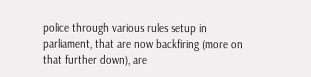police through various rules setup in parliament, that are now backfiring (more on that further down), are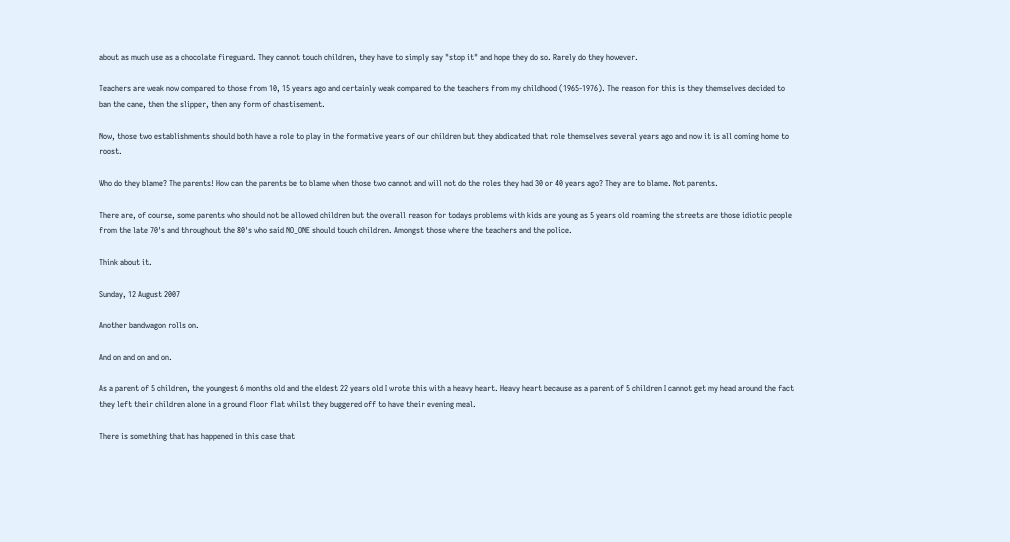about as much use as a chocolate fireguard. They cannot touch children, they have to simply say "stop it" and hope they do so. Rarely do they however.

Teachers are weak now compared to those from 10, 15 years ago and certainly weak compared to the teachers from my childhood (1965-1976). The reason for this is they themselves decided to ban the cane, then the slipper, then any form of chastisement.

Now, those two establishments should both have a role to play in the formative years of our children but they abdicated that role themselves several years ago and now it is all coming home to roost.

Who do they blame? The parents! How can the parents be to blame when those two cannot and will not do the roles they had 30 or 40 years ago? They are to blame. Not parents.

There are, of course, some parents who should not be allowed children but the overall reason for todays problems with kids are young as 5 years old roaming the streets are those idiotic people from the late 70's and throughout the 80's who said NO_ONE should touch children. Amongst those where the teachers and the police.

Think about it.

Sunday, 12 August 2007

Another bandwagon rolls on.

And on and on and on.

As a parent of 5 children, the youngest 6 months old and the eldest 22 years old I wrote this with a heavy heart. Heavy heart because as a parent of 5 children I cannot get my head around the fact they left their children alone in a ground floor flat whilst they buggered off to have their evening meal.

There is something that has happened in this case that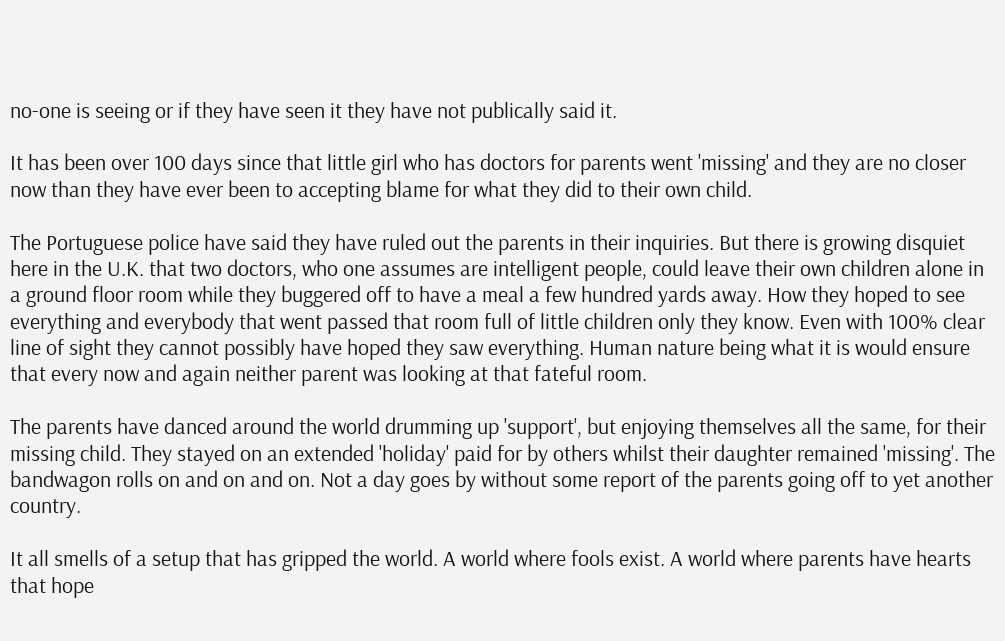no-one is seeing or if they have seen it they have not publically said it.

It has been over 100 days since that little girl who has doctors for parents went 'missing' and they are no closer now than they have ever been to accepting blame for what they did to their own child.

The Portuguese police have said they have ruled out the parents in their inquiries. But there is growing disquiet here in the U.K. that two doctors, who one assumes are intelligent people, could leave their own children alone in a ground floor room while they buggered off to have a meal a few hundred yards away. How they hoped to see everything and everybody that went passed that room full of little children only they know. Even with 100% clear line of sight they cannot possibly have hoped they saw everything. Human nature being what it is would ensure that every now and again neither parent was looking at that fateful room.

The parents have danced around the world drumming up 'support', but enjoying themselves all the same, for their missing child. They stayed on an extended 'holiday' paid for by others whilst their daughter remained 'missing'. The bandwagon rolls on and on and on. Not a day goes by without some report of the parents going off to yet another country.

It all smells of a setup that has gripped the world. A world where fools exist. A world where parents have hearts that hope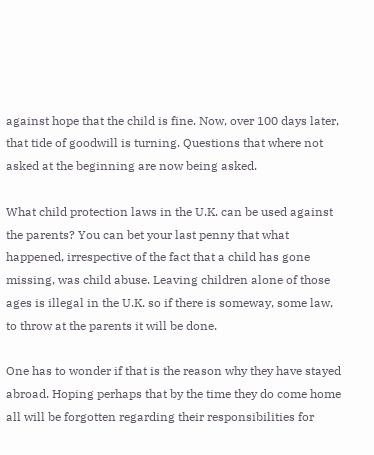against hope that the child is fine. Now, over 100 days later, that tide of goodwill is turning. Questions that where not asked at the beginning are now being asked.

What child protection laws in the U.K. can be used against the parents? You can bet your last penny that what happened, irrespective of the fact that a child has gone missing, was child abuse. Leaving children alone of those ages is illegal in the U.K. so if there is someway, some law, to throw at the parents it will be done.

One has to wonder if that is the reason why they have stayed abroad. Hoping perhaps that by the time they do come home all will be forgotten regarding their responsibilities for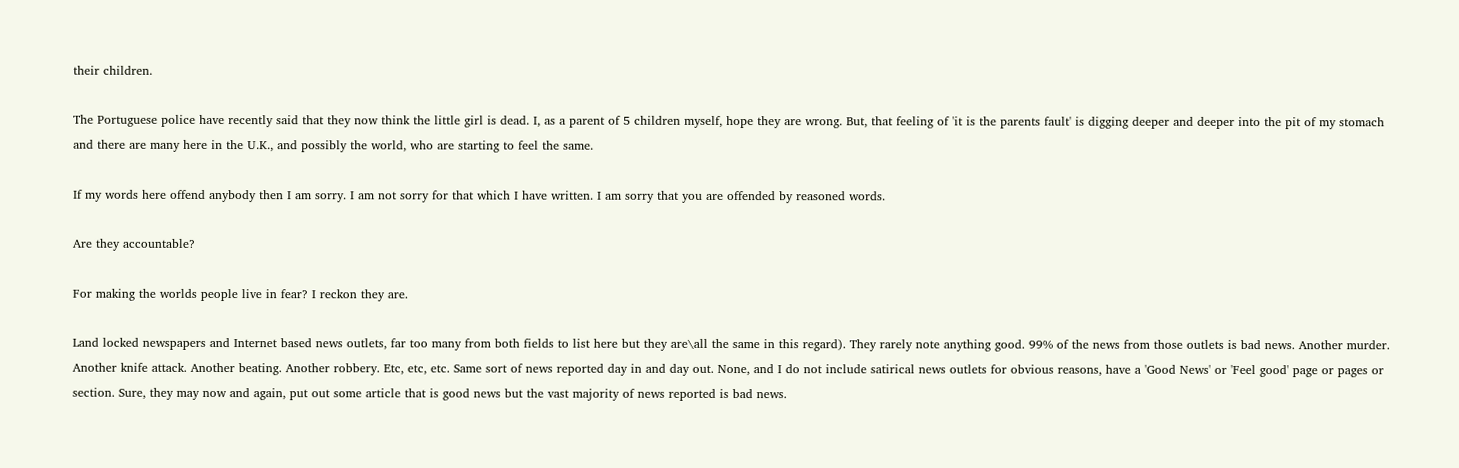their children.

The Portuguese police have recently said that they now think the little girl is dead. I, as a parent of 5 children myself, hope they are wrong. But, that feeling of 'it is the parents fault' is digging deeper and deeper into the pit of my stomach and there are many here in the U.K., and possibly the world, who are starting to feel the same.

If my words here offend anybody then I am sorry. I am not sorry for that which I have written. I am sorry that you are offended by reasoned words.

Are they accountable?

For making the worlds people live in fear? I reckon they are.

Land locked newspapers and Internet based news outlets, far too many from both fields to list here but they are\all the same in this regard). They rarely note anything good. 99% of the news from those outlets is bad news. Another murder. Another knife attack. Another beating. Another robbery. Etc, etc, etc. Same sort of news reported day in and day out. None, and I do not include satirical news outlets for obvious reasons, have a 'Good News' or 'Feel good' page or pages or section. Sure, they may now and again, put out some article that is good news but the vast majority of news reported is bad news.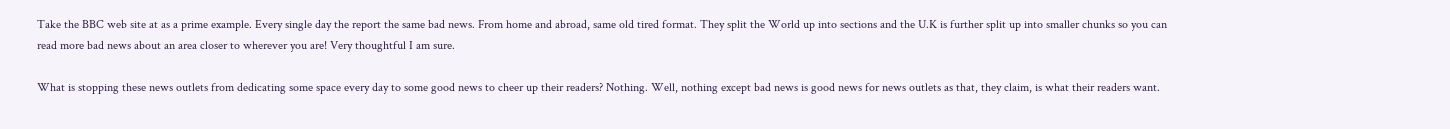Take the BBC web site at as a prime example. Every single day the report the same bad news. From home and abroad, same old tired format. They split the World up into sections and the U.K is further split up into smaller chunks so you can read more bad news about an area closer to wherever you are! Very thoughtful I am sure.

What is stopping these news outlets from dedicating some space every day to some good news to cheer up their readers? Nothing. Well, nothing except bad news is good news for news outlets as that, they claim, is what their readers want.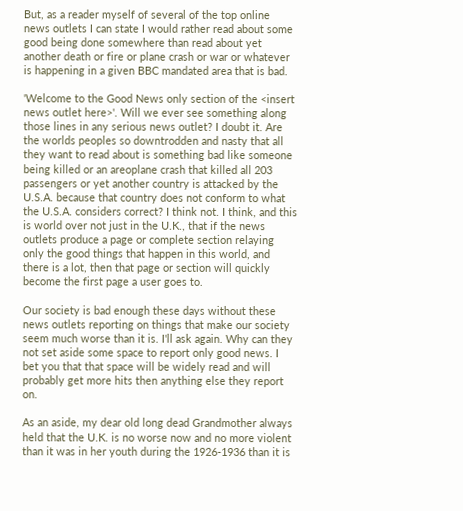But, as a reader myself of several of the top online news outlets I can state I would rather read about some good being done somewhere than read about yet another death or fire or plane crash or war or whatever is happening in a given BBC mandated area that is bad.

'Welcome to the Good News only section of the <insert news outlet here>'. Will we ever see something along those lines in any serious news outlet? I doubt it. Are the worlds peoples so downtrodden and nasty that all they want to read about is something bad like someone being killed or an areoplane crash that killed all 203 passengers or yet another country is attacked by the U.S.A. because that country does not conform to what the U.S.A. considers correct? I think not. I think, and this is world over not just in the U.K., that if the news outlets produce a page or complete section relaying only the good things that happen in this world, and there is a lot, then that page or section will quickly become the first page a user goes to.

Our society is bad enough these days without these news outlets reporting on things that make our society seem much worse than it is. I'll ask again. Why can they not set aside some space to report only good news. I bet you that that space will be widely read and will probably get more hits then anything else they report on.

As an aside, my dear old long dead Grandmother always held that the U.K. is no worse now and no more violent than it was in her youth during the 1926-1936 than it is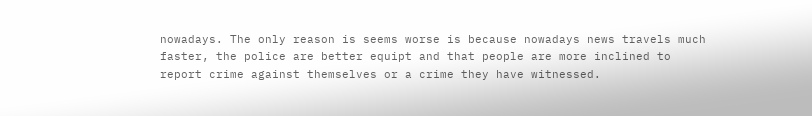nowadays. The only reason is seems worse is because nowadays news travels much faster, the police are better equipt and that people are more inclined to report crime against themselves or a crime they have witnessed.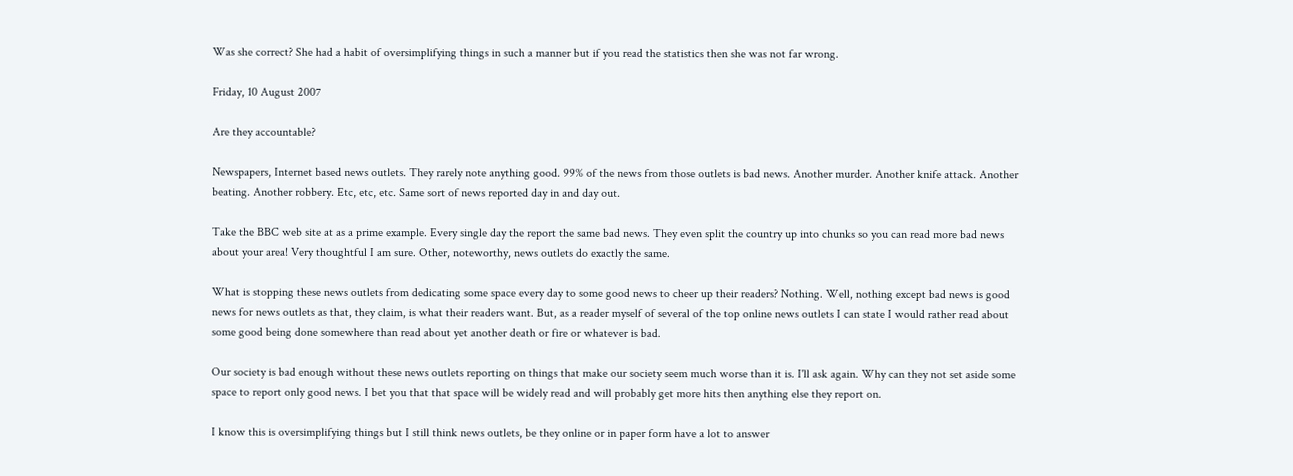Was she correct? She had a habit of oversimplifying things in such a manner but if you read the statistics then she was not far wrong.

Friday, 10 August 2007

Are they accountable?

Newspapers, Internet based news outlets. They rarely note anything good. 99% of the news from those outlets is bad news. Another murder. Another knife attack. Another beating. Another robbery. Etc, etc, etc. Same sort of news reported day in and day out.

Take the BBC web site at as a prime example. Every single day the report the same bad news. They even split the country up into chunks so you can read more bad news about your area! Very thoughtful I am sure. Other, noteworthy, news outlets do exactly the same.

What is stopping these news outlets from dedicating some space every day to some good news to cheer up their readers? Nothing. Well, nothing except bad news is good news for news outlets as that, they claim, is what their readers want. But, as a reader myself of several of the top online news outlets I can state I would rather read about some good being done somewhere than read about yet another death or fire or whatever is bad.

Our society is bad enough without these news outlets reporting on things that make our society seem much worse than it is. I'll ask again. Why can they not set aside some space to report only good news. I bet you that that space will be widely read and will probably get more hits then anything else they report on.

I know this is oversimplifying things but I still think news outlets, be they online or in paper form have a lot to answer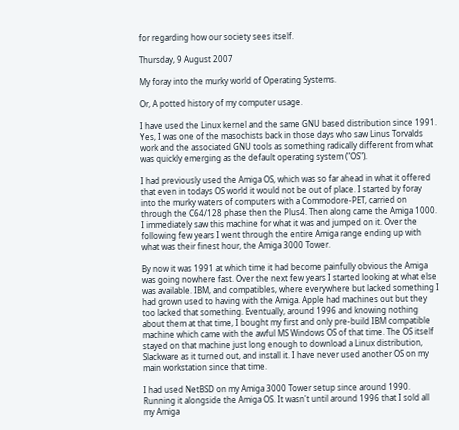for regarding how our society sees itself.

Thursday, 9 August 2007

My foray into the murky world of Operating Systems.

Or, A potted history of my computer usage.

I have used the Linux kernel and the same GNU based distribution since 1991. Yes, I was one of the masochists back in those days who saw Linus Torvalds work and the associated GNU tools as something radically different from what was quickly emerging as the default operating system ("OS").

I had previously used the Amiga OS, which was so far ahead in what it offered that even in todays OS world it would not be out of place. I started by foray into the murky waters of computers with a Commodore-PET, carried on through the C64/128 phase then the Plus4. Then along came the Amiga 1000. I immediately saw this machine for what it was and jumped on it. Over the following few years I went through the entire Amiga range ending up with what was their finest hour, the Amiga 3000 Tower.

By now it was 1991 at which time it had become painfully obvious the Amiga was going nowhere fast. Over the next few years I started looking at what else was available. IBM, and compatibles, where everywhere but lacked something I had grown used to having with the Amiga. Apple had machines out but they too lacked that something. Eventually, around 1996 and knowing nothing about them at that time, I bought my first and only pre-build IBM compatible machine which came with the awful MS Windows OS of that time. The OS itself stayed on that machine just long enough to download a Linux distribution, Slackware as it turned out, and install it. I have never used another OS on my main workstation since that time.

I had used NetBSD on my Amiga 3000 Tower setup since around 1990. Running it alongside the Amiga OS. It wasn't until around 1996 that I sold all my Amiga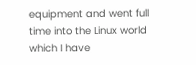equipment and went full time into the Linux world which I have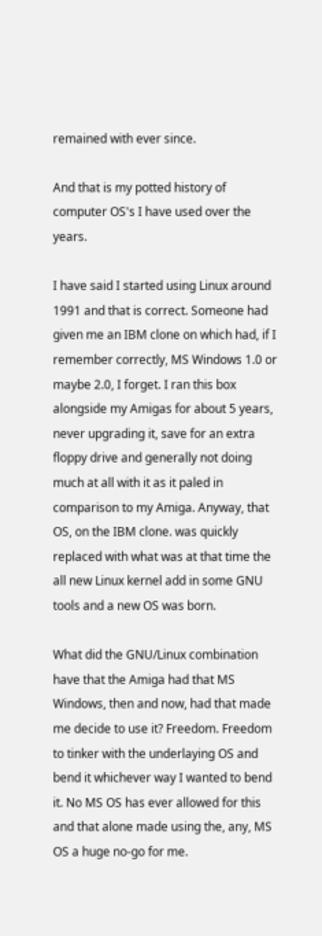remained with ever since.

And that is my potted history of computer OS's I have used over the years.

I have said I started using Linux around 1991 and that is correct. Someone had given me an IBM clone on which had, if I remember correctly, MS Windows 1.0 or maybe 2.0, I forget. I ran this box alongside my Amigas for about 5 years, never upgrading it, save for an extra floppy drive and generally not doing much at all with it as it paled in comparison to my Amiga. Anyway, that OS, on the IBM clone. was quickly replaced with what was at that time the all new Linux kernel add in some GNU tools and a new OS was born.

What did the GNU/Linux combination have that the Amiga had that MS Windows, then and now, had that made me decide to use it? Freedom. Freedom to tinker with the underlaying OS and bend it whichever way I wanted to bend it. No MS OS has ever allowed for this and that alone made using the, any, MS OS a huge no-go for me.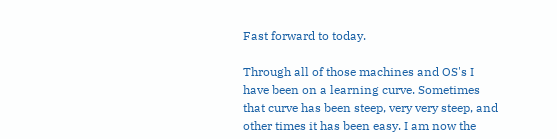Fast forward to today.

Through all of those machines and OS's I have been on a learning curve. Sometimes that curve has been steep, very very steep, and other times it has been easy. I am now the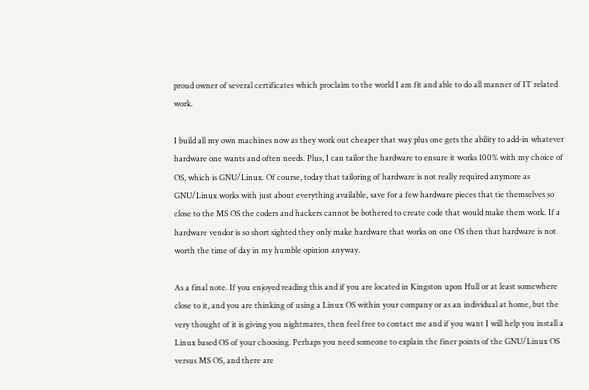proud owner of several certificates which proclaim to the world I am fit and able to do all manner of IT related work.

I build all my own machines now as they work out cheaper that way plus one gets the ability to add-in whatever hardware one wants and often needs. Plus, I can tailor the hardware to ensure it works 100% with my choice of OS, which is GNU/Linux. Of course, today that tailoring of hardware is not really required anymore as GNU/Linux works with just about everything available, save for a few hardware pieces that tie themselves so close to the MS OS the coders and hackers cannot be bothered to create code that would make them work. If a hardware vendor is so short sighted they only make hardware that works on one OS then that hardware is not worth the time of day in my humble opinion anyway.

As a final note. If you enjoyed reading this and if you are located in Kingston upon Hull or at least somewhere close to it, and you are thinking of using a Linux OS within your company or as an individual at home, but the very thought of it is giving you nightmares, then feel free to contact me and if you want I will help you install a Linux based OS of your choosing. Perhaps you need someone to explain the finer points of the GNU/Linux OS versus MS OS, and there are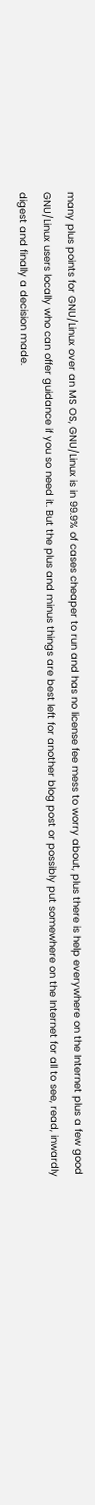many plus points for GNU/Linux over an MS OS, GNU/Linux is in 99.9% of cases cheaper to run and has no license fee mess to worry about, plus there is help everywhere on the Internet plus a few good GNU/Linux users locally who can offer guidance if you so need it. But the plus and minus things are best left for another blog post or possibly put somewhere on the Internet for all to see, read, inwardly digest and finally a decision made.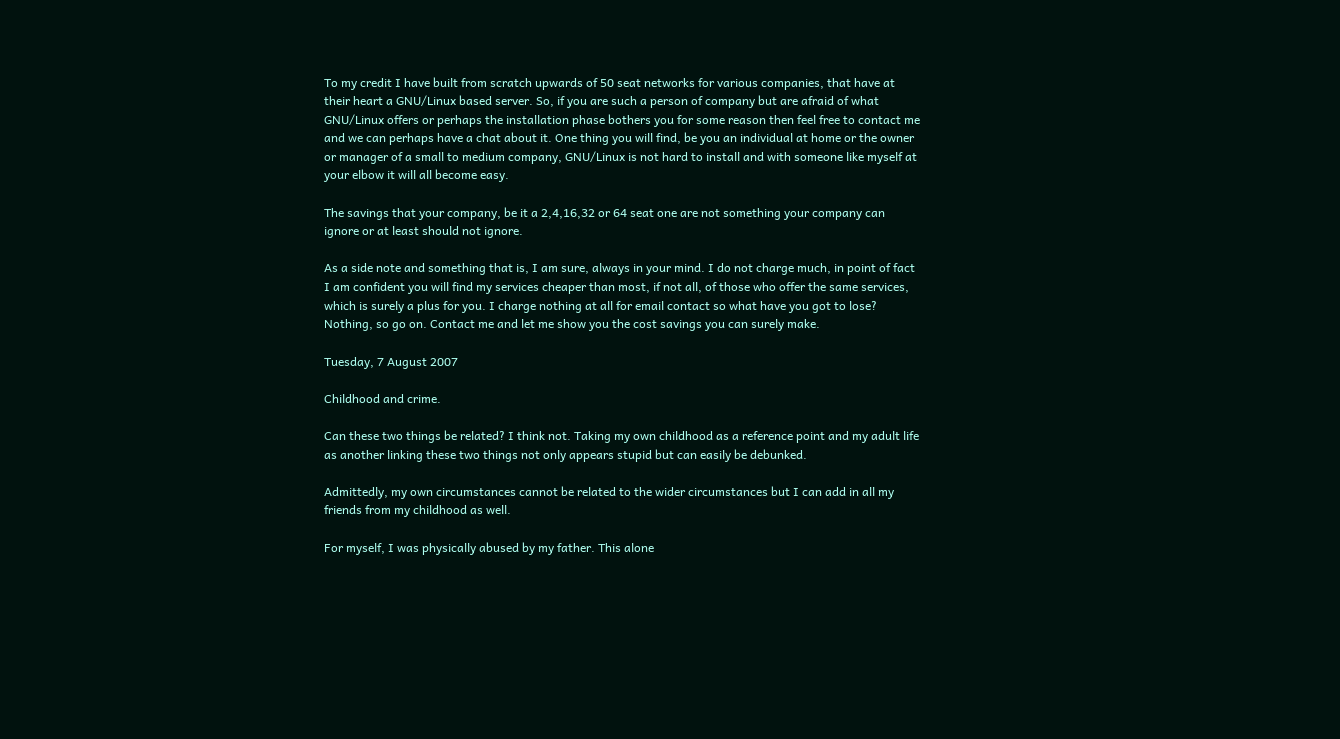To my credit I have built from scratch upwards of 50 seat networks for various companies, that have at their heart a GNU/Linux based server. So, if you are such a person of company but are afraid of what GNU/Linux offers or perhaps the installation phase bothers you for some reason then feel free to contact me and we can perhaps have a chat about it. One thing you will find, be you an individual at home or the owner or manager of a small to medium company, GNU/Linux is not hard to install and with someone like myself at your elbow it will all become easy.

The savings that your company, be it a 2,4,16,32 or 64 seat one are not something your company can ignore or at least should not ignore.

As a side note and something that is, I am sure, always in your mind. I do not charge much, in point of fact I am confident you will find my services cheaper than most, if not all, of those who offer the same services, which is surely a plus for you. I charge nothing at all for email contact so what have you got to lose? Nothing, so go on. Contact me and let me show you the cost savings you can surely make.

Tuesday, 7 August 2007

Childhood and crime.

Can these two things be related? I think not. Taking my own childhood as a reference point and my adult life as another linking these two things not only appears stupid but can easily be debunked.

Admittedly, my own circumstances cannot be related to the wider circumstances but I can add in all my friends from my childhood as well.

For myself, I was physically abused by my father. This alone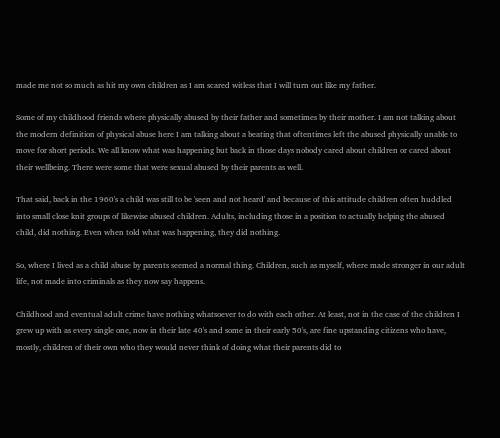made me not so much as hit my own children as I am scared witless that I will turn out like my father.

Some of my childhood friends where physically abused by their father and sometimes by their mother. I am not talking about the modern definition of physical abuse here I am talking about a beating that oftentimes left the abused physically unable to move for short periods. We all know what was happening but back in those days nobody cared about children or cared about their wellbeing. There were some that were sexual abused by their parents as well.

That said, back in the 1960's a child was still to be 'seen and not heard' and because of this attitude children often huddled into small close knit groups of likewise abused children. Adults, including those in a position to actually helping the abused child, did nothing. Even when told what was happening, they did nothing.

So, where I lived as a child abuse by parents seemed a normal thing. Children, such as myself, where made stronger in our adult life, not made into criminals as they now say happens.

Childhood and eventual adult crime have nothing whatsoever to do with each other. At least, not in the case of the children I grew up with as every single one, now in their late 40's and some in their early 50's, are fine upstanding citizens who have, mostly, children of their own who they would never think of doing what their parents did to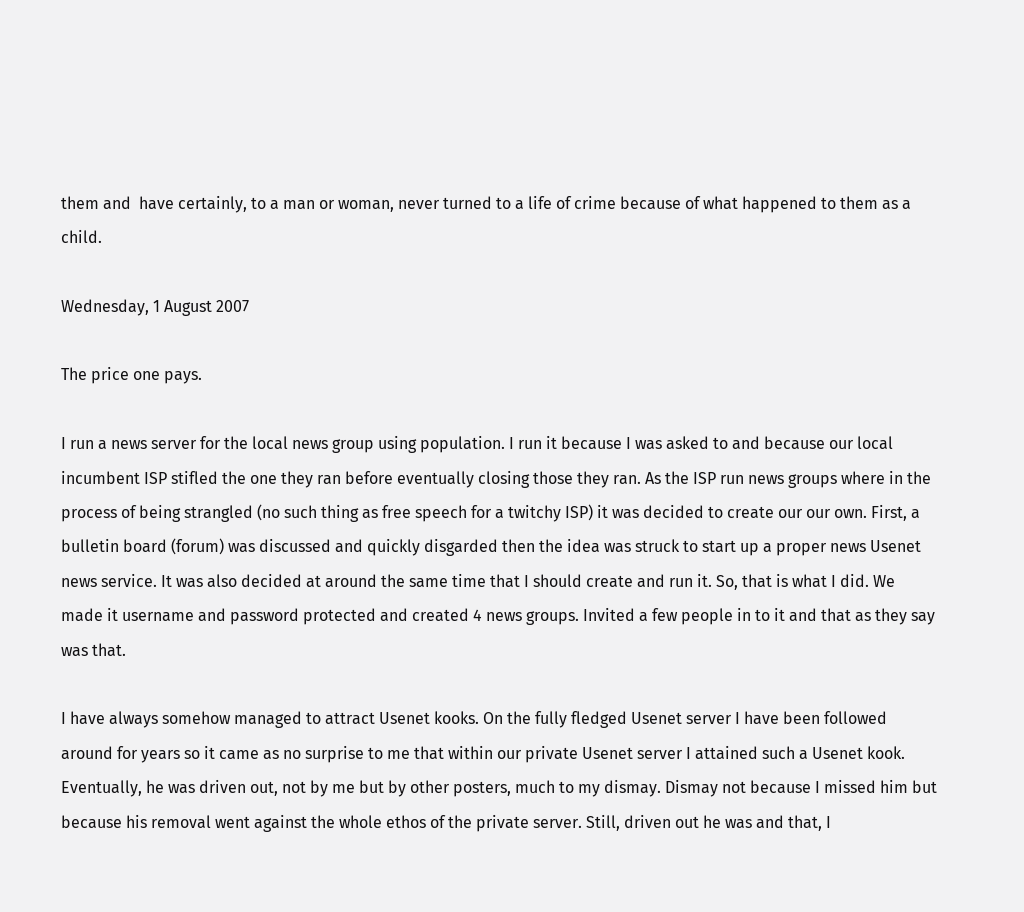them and  have certainly, to a man or woman, never turned to a life of crime because of what happened to them as a child.

Wednesday, 1 August 2007

The price one pays.

I run a news server for the local news group using population. I run it because I was asked to and because our local incumbent ISP stifled the one they ran before eventually closing those they ran. As the ISP run news groups where in the process of being strangled (no such thing as free speech for a twitchy ISP) it was decided to create our our own. First, a bulletin board (forum) was discussed and quickly disgarded then the idea was struck to start up a proper news Usenet news service. It was also decided at around the same time that I should create and run it. So, that is what I did. We made it username and password protected and created 4 news groups. Invited a few people in to it and that as they say was that.

I have always somehow managed to attract Usenet kooks. On the fully fledged Usenet server I have been followed around for years so it came as no surprise to me that within our private Usenet server I attained such a Usenet kook. Eventually, he was driven out, not by me but by other posters, much to my dismay. Dismay not because I missed him but because his removal went against the whole ethos of the private server. Still, driven out he was and that, I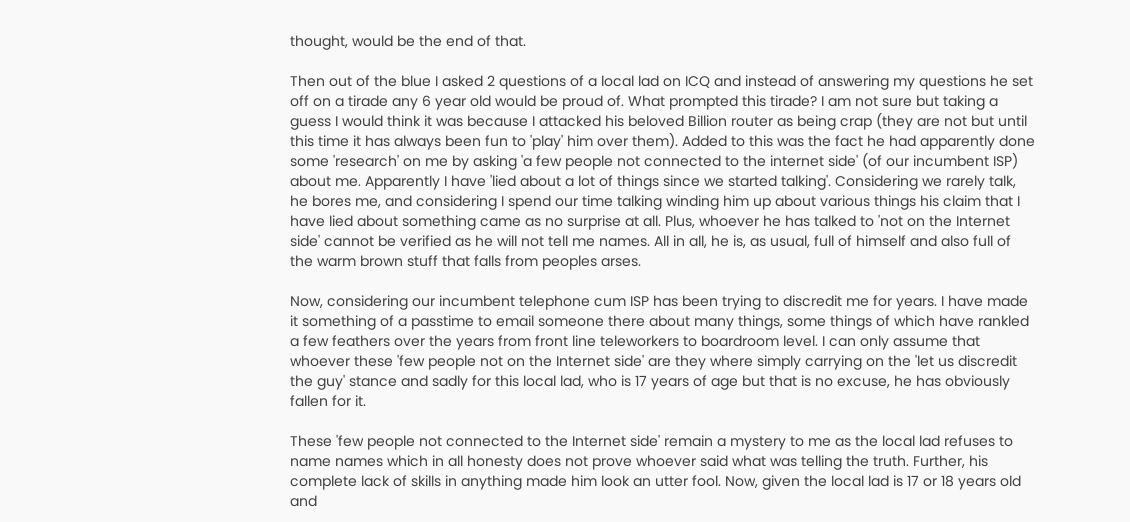thought, would be the end of that.

Then out of the blue I asked 2 questions of a local lad on ICQ and instead of answering my questions he set off on a tirade any 6 year old would be proud of. What prompted this tirade? I am not sure but taking a guess I would think it was because I attacked his beloved Billion router as being crap (they are not but until this time it has always been fun to 'play' him over them). Added to this was the fact he had apparently done some 'research' on me by asking 'a few people not connected to the internet side' (of our incumbent ISP) about me. Apparently I have 'lied about a lot of things since we started talking'. Considering we rarely talk, he bores me, and considering I spend our time talking winding him up about various things his claim that I have lied about something came as no surprise at all. Plus, whoever he has talked to 'not on the Internet side' cannot be verified as he will not tell me names. All in all, he is, as usual, full of himself and also full of the warm brown stuff that falls from peoples arses.

Now, considering our incumbent telephone cum ISP has been trying to discredit me for years. I have made it something of a passtime to email someone there about many things, some things of which have rankled a few feathers over the years from front line teleworkers to boardroom level. I can only assume that whoever these 'few people not on the Internet side' are they where simply carrying on the 'let us discredit the guy' stance and sadly for this local lad, who is 17 years of age but that is no excuse, he has obviously fallen for it.

These 'few people not connected to the Internet side' remain a mystery to me as the local lad refuses to name names which in all honesty does not prove whoever said what was telling the truth. Further, his complete lack of skills in anything made him look an utter fool. Now, given the local lad is 17 or 18 years old and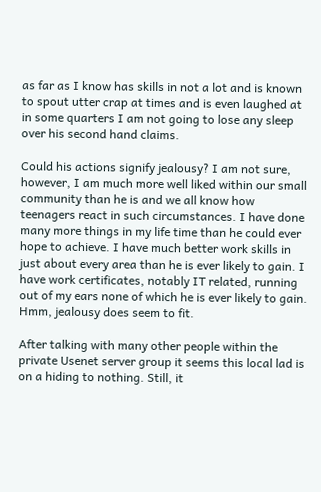as far as I know has skills in not a lot and is known to spout utter crap at times and is even laughed at in some quarters I am not going to lose any sleep over his second hand claims.

Could his actions signify jealousy? I am not sure, however, I am much more well liked within our small community than he is and we all know how teenagers react in such circumstances. I have done many more things in my life time than he could ever hope to achieve. I have much better work skills in just about every area than he is ever likely to gain. I have work certificates, notably IT related, running out of my ears none of which he is ever likely to gain. Hmm, jealousy does seem to fit.

After talking with many other people within the private Usenet server group it seems this local lad is on a hiding to nothing. Still, it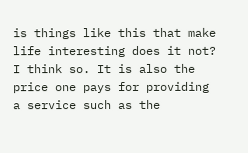is things like this that make life interesting does it not? I think so. It is also the price one pays for providing a service such as the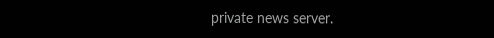private news server.